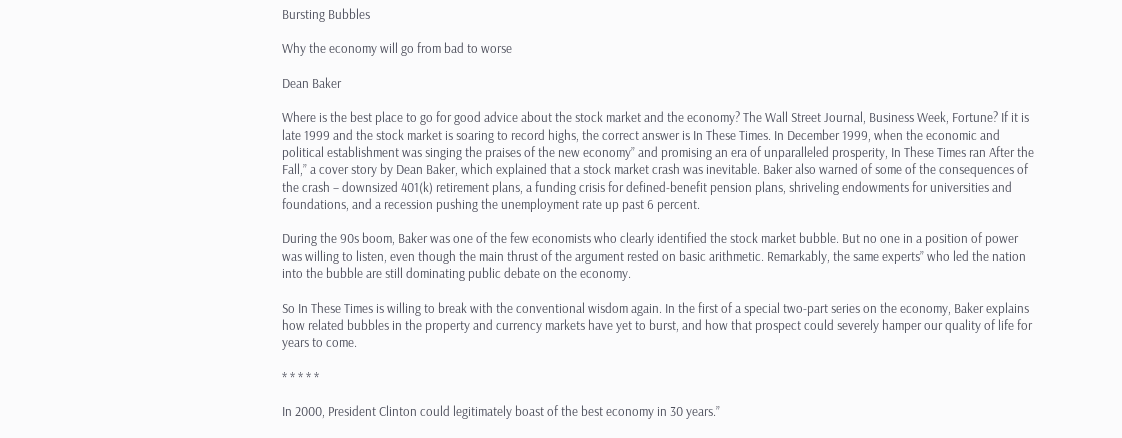Bursting Bubbles

Why the economy will go from bad to worse

Dean Baker

Where is the best place to go for good advice about the stock market and the economy? The Wall Street Journal, Business Week, Fortune? If it is late 1999 and the stock market is soaring to record highs, the correct answer is In These Times. In December 1999, when the economic and political establishment was singing the praises of the new economy” and promising an era of unparalleled prosperity, In These Times ran After the Fall,” a cover story by Dean Baker, which explained that a stock market crash was inevitable. Baker also warned of some of the consequences of the crash – downsized 401(k) retirement plans, a funding crisis for defined-benefit pension plans, shriveling endowments for universities and foundations, and a recession pushing the unemployment rate up past 6 percent.

During the 90s boom, Baker was one of the few economists who clearly identified the stock market bubble. But no one in a position of power was willing to listen, even though the main thrust of the argument rested on basic arithmetic. Remarkably, the same experts” who led the nation into the bubble are still dominating public debate on the economy.

So In These Times is willing to break with the conventional wisdom again. In the first of a special two-part series on the economy, Baker explains how related bubbles in the property and currency markets have yet to burst, and how that prospect could severely hamper our quality of life for years to come.

* * * * *

In 2000, President Clinton could legitimately boast of the best economy in 30 years.”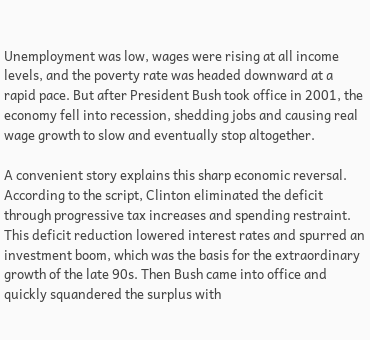Unemployment was low, wages were rising at all income levels, and the poverty rate was headed downward at a rapid pace. But after President Bush took office in 2001, the economy fell into recession, shedding jobs and causing real wage growth to slow and eventually stop altogether.

A convenient story explains this sharp economic reversal. According to the script, Clinton eliminated the deficit through progressive tax increases and spending restraint. This deficit reduction lowered interest rates and spurred an investment boom, which was the basis for the extraordinary growth of the late 90s. Then Bush came into office and quickly squandered the surplus with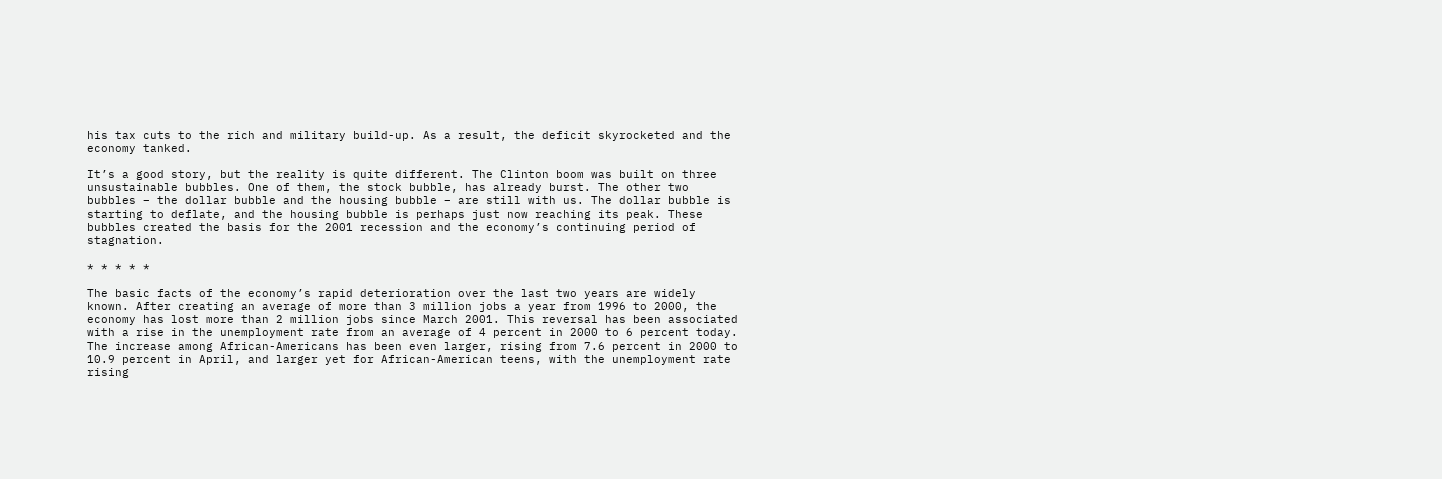his tax cuts to the rich and military build-up. As a result, the deficit skyrocketed and the economy tanked.

It’s a good story, but the reality is quite different. The Clinton boom was built on three unsustainable bubbles. One of them, the stock bubble, has already burst. The other two bubbles – the dollar bubble and the housing bubble – are still with us. The dollar bubble is starting to deflate, and the housing bubble is perhaps just now reaching its peak. These bubbles created the basis for the 2001 recession and the economy’s continuing period of stagnation.

* * * * *

The basic facts of the economy’s rapid deterioration over the last two years are widely known. After creating an average of more than 3 million jobs a year from 1996 to 2000, the economy has lost more than 2 million jobs since March 2001. This reversal has been associated with a rise in the unemployment rate from an average of 4 percent in 2000 to 6 percent today. The increase among African-Americans has been even larger, rising from 7.6 percent in 2000 to 10.9 percent in April, and larger yet for African-American teens, with the unemployment rate rising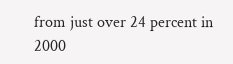from just over 24 percent in 2000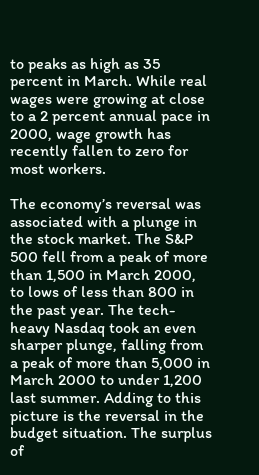to peaks as high as 35 percent in March. While real wages were growing at close to a 2 percent annual pace in 2000, wage growth has recently fallen to zero for most workers.

The economy’s reversal was associated with a plunge in the stock market. The S&P 500 fell from a peak of more than 1,500 in March 2000, to lows of less than 800 in the past year. The tech-heavy Nasdaq took an even sharper plunge, falling from a peak of more than 5,000 in March 2000 to under 1,200 last summer. Adding to this picture is the reversal in the budget situation. The surplus of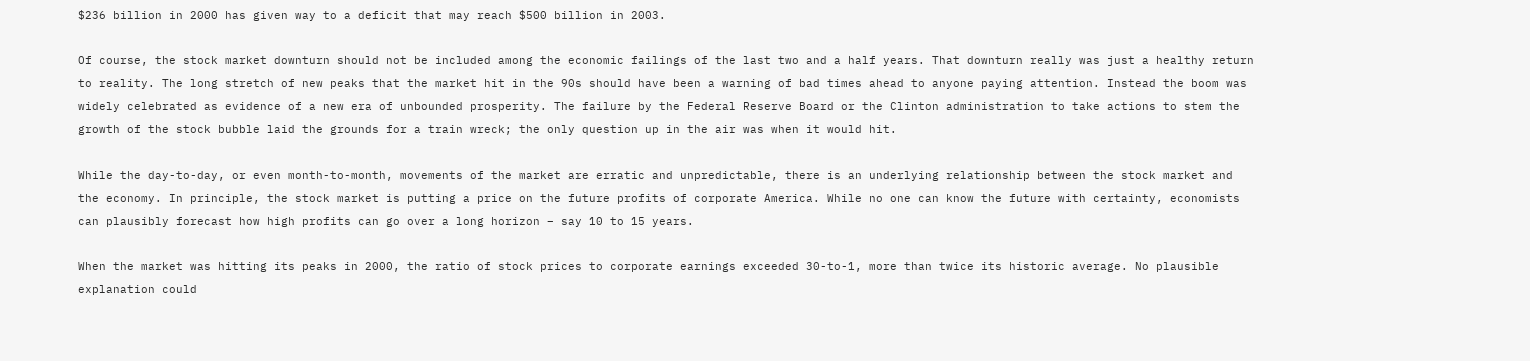$236 billion in 2000 has given way to a deficit that may reach $500 billion in 2003.

Of course, the stock market downturn should not be included among the economic failings of the last two and a half years. That downturn really was just a healthy return to reality. The long stretch of new peaks that the market hit in the 90s should have been a warning of bad times ahead to anyone paying attention. Instead the boom was widely celebrated as evidence of a new era of unbounded prosperity. The failure by the Federal Reserve Board or the Clinton administration to take actions to stem the growth of the stock bubble laid the grounds for a train wreck; the only question up in the air was when it would hit.

While the day-to-day, or even month-to-month, movements of the market are erratic and unpredictable, there is an underlying relationship between the stock market and the economy. In principle, the stock market is putting a price on the future profits of corporate America. While no one can know the future with certainty, economists can plausibly forecast how high profits can go over a long horizon – say 10 to 15 years.

When the market was hitting its peaks in 2000, the ratio of stock prices to corporate earnings exceeded 30-to-1, more than twice its historic average. No plausible explanation could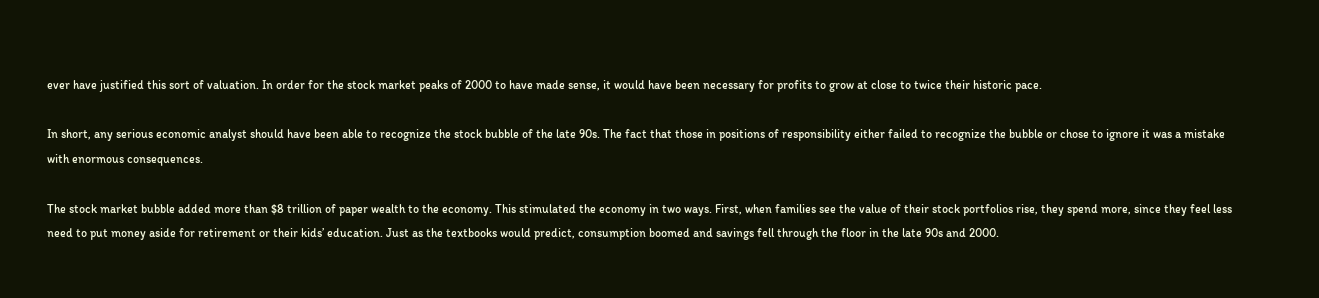ever have justified this sort of valuation. In order for the stock market peaks of 2000 to have made sense, it would have been necessary for profits to grow at close to twice their historic pace.

In short, any serious economic analyst should have been able to recognize the stock bubble of the late 90s. The fact that those in positions of responsibility either failed to recognize the bubble or chose to ignore it was a mistake with enormous consequences.

The stock market bubble added more than $8 trillion of paper wealth to the economy. This stimulated the economy in two ways. First, when families see the value of their stock portfolios rise, they spend more, since they feel less need to put money aside for retirement or their kids’ education. Just as the textbooks would predict, consumption boomed and savings fell through the floor in the late 90s and 2000.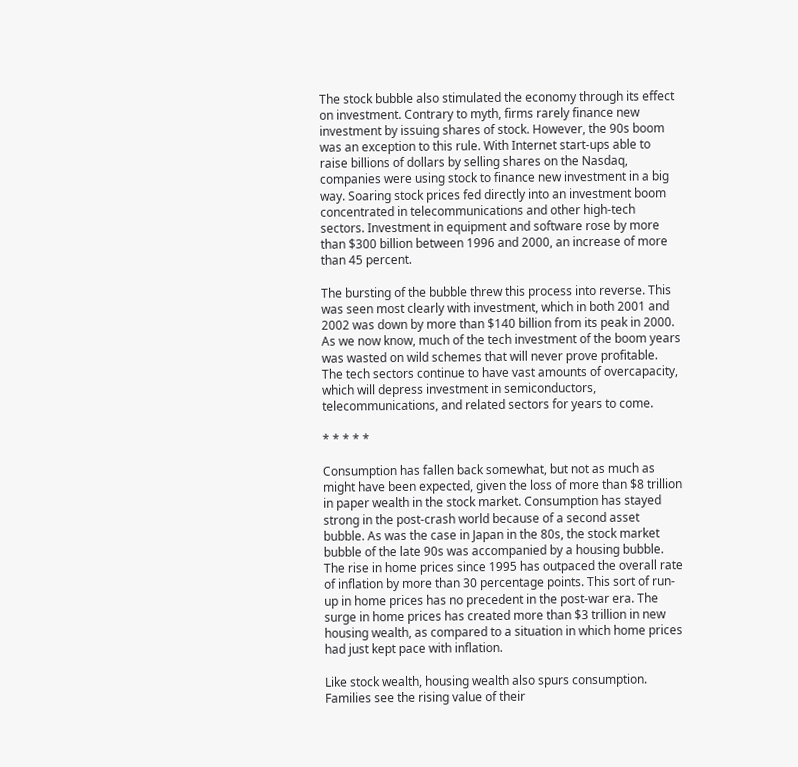The stock bubble also stimulated the economy through its effect on investment. Contrary to myth, firms rarely finance new investment by issuing shares of stock. However, the 90s boom was an exception to this rule. With Internet start-ups able to raise billions of dollars by selling shares on the Nasdaq, companies were using stock to finance new investment in a big way. Soaring stock prices fed directly into an investment boom concentrated in telecommunications and other high-tech sectors. Investment in equipment and software rose by more than $300 billion between 1996 and 2000, an increase of more than 45 percent.

The bursting of the bubble threw this process into reverse. This was seen most clearly with investment, which in both 2001 and 2002 was down by more than $140 billion from its peak in 2000. As we now know, much of the tech investment of the boom years was wasted on wild schemes that will never prove profitable. The tech sectors continue to have vast amounts of overcapacity, which will depress investment in semiconductors, telecommunications, and related sectors for years to come.

* * * * *

Consumption has fallen back somewhat, but not as much as might have been expected, given the loss of more than $8 trillion in paper wealth in the stock market. Consumption has stayed strong in the post-crash world because of a second asset bubble. As was the case in Japan in the 80s, the stock market bubble of the late 90s was accompanied by a housing bubble. The rise in home prices since 1995 has outpaced the overall rate of inflation by more than 30 percentage points. This sort of run-up in home prices has no precedent in the post-war era. The surge in home prices has created more than $3 trillion in new housing wealth, as compared to a situation in which home prices had just kept pace with inflation.

Like stock wealth, housing wealth also spurs consumption. Families see the rising value of their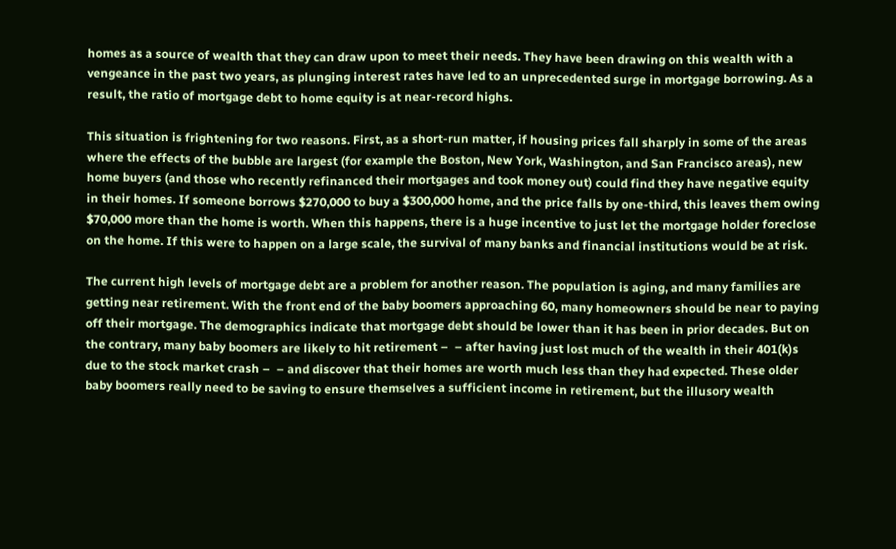homes as a source of wealth that they can draw upon to meet their needs. They have been drawing on this wealth with a vengeance in the past two years, as plunging interest rates have led to an unprecedented surge in mortgage borrowing. As a result, the ratio of mortgage debt to home equity is at near-record highs.

This situation is frightening for two reasons. First, as a short-run matter, if housing prices fall sharply in some of the areas where the effects of the bubble are largest (for example the Boston, New York, Washington, and San Francisco areas), new home buyers (and those who recently refinanced their mortgages and took money out) could find they have negative equity in their homes. If someone borrows $270,000 to buy a $300,000 home, and the price falls by one-third, this leaves them owing $70,000 more than the home is worth. When this happens, there is a huge incentive to just let the mortgage holder foreclose on the home. If this were to happen on a large scale, the survival of many banks and financial institutions would be at risk.

The current high levels of mortgage debt are a problem for another reason. The population is aging, and many families are getting near retirement. With the front end of the baby boomers approaching 60, many homeowners should be near to paying off their mortgage. The demographics indicate that mortgage debt should be lower than it has been in prior decades. But on the contrary, many baby boomers are likely to hit retirement –  – after having just lost much of the wealth in their 401(k)s due to the stock market crash –  – and discover that their homes are worth much less than they had expected. These older baby boomers really need to be saving to ensure themselves a sufficient income in retirement, but the illusory wealth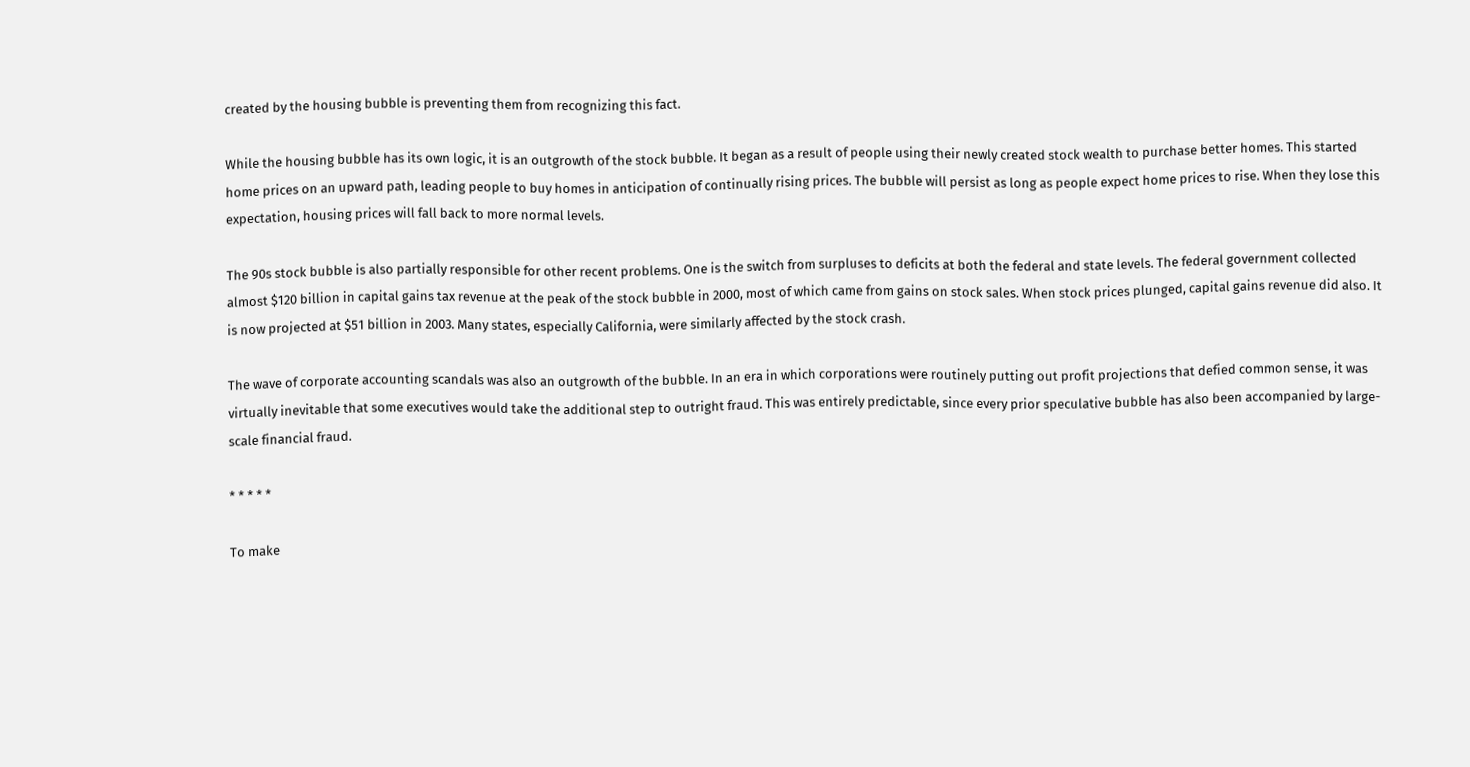created by the housing bubble is preventing them from recognizing this fact.

While the housing bubble has its own logic, it is an outgrowth of the stock bubble. It began as a result of people using their newly created stock wealth to purchase better homes. This started home prices on an upward path, leading people to buy homes in anticipation of continually rising prices. The bubble will persist as long as people expect home prices to rise. When they lose this expectation, housing prices will fall back to more normal levels.

The 90s stock bubble is also partially responsible for other recent problems. One is the switch from surpluses to deficits at both the federal and state levels. The federal government collected almost $120 billion in capital gains tax revenue at the peak of the stock bubble in 2000, most of which came from gains on stock sales. When stock prices plunged, capital gains revenue did also. It is now projected at $51 billion in 2003. Many states, especially California, were similarly affected by the stock crash.

The wave of corporate accounting scandals was also an outgrowth of the bubble. In an era in which corporations were routinely putting out profit projections that defied common sense, it was virtually inevitable that some executives would take the additional step to outright fraud. This was entirely predictable, since every prior speculative bubble has also been accompanied by large-scale financial fraud.

* * * * *

To make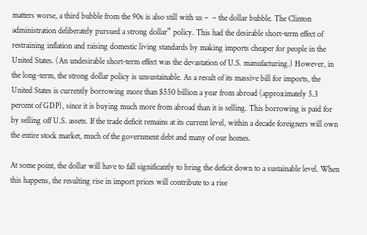matters worse, a third bubble from the 90s is also still with us –  – the dollar bubble. The Clinton administration deliberately pursued a strong dollar” policy. This had the desirable short-term effect of restraining inflation and raising domestic living standards by making imports cheaper for people in the United States. (An undesirable short-term effect was the devastation of U.S. manufacturing.) However, in the long-term, the strong dollar policy is unsustainable. As a result of its massive bill for imports, the United States is currently borrowing more than $550 billion a year from abroad (approximately 5.3 percent of GDP), since it is buying much more from abroad than it is selling. This borrowing is paid for by selling off U.S. assets. If the trade deficit remains at its current level, within a decade foreigners will own the entire stock market, much of the government debt and many of our homes.

At some point, the dollar will have to fall significantly to bring the deficit down to a sustainable level. When this happens, the resulting rise in import prices will contribute to a rise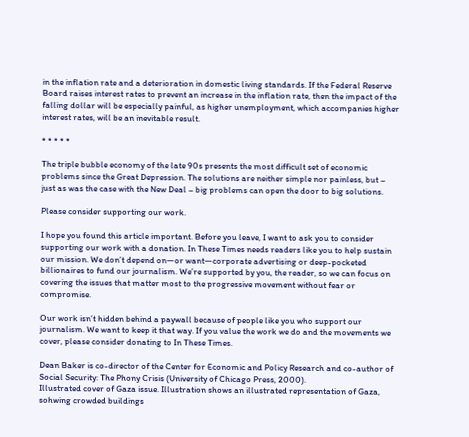in the inflation rate and a deterioration in domestic living standards. If the Federal Reserve Board raises interest rates to prevent an increase in the inflation rate, then the impact of the falling dollar will be especially painful, as higher unemployment, which accompanies higher interest rates, will be an inevitable result.

* * * * *

The triple bubble economy of the late 90s presents the most difficult set of economic problems since the Great Depression. The solutions are neither simple nor painless, but – just as was the case with the New Deal – big problems can open the door to big solutions.

Please consider supporting our work.

I hope you found this article important. Before you leave, I want to ask you to consider supporting our work with a donation. In These Times needs readers like you to help sustain our mission. We don’t depend on—or want—corporate advertising or deep-pocketed billionaires to fund our journalism. We’re supported by you, the reader, so we can focus on covering the issues that matter most to the progressive movement without fear or compromise.

Our work isn’t hidden behind a paywall because of people like you who support our journalism. We want to keep it that way. If you value the work we do and the movements we cover, please consider donating to In These Times.

Dean Baker is co-director of the Center for Economic and Policy Research and co-author of Social Security: The Phony Crisis (University of Chicago Press, 2000).
Illustrated cover of Gaza issue. Illustration shows an illustrated representation of Gaza, sohwing crowded buildings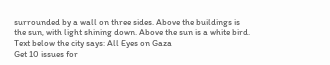surrounded by a wall on three sides. Above the buildings is the sun, with light shining down. Above the sun is a white bird. Text below the city says: All Eyes on Gaza
Get 10 issues for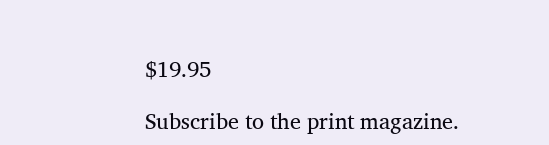$19.95

Subscribe to the print magazine.